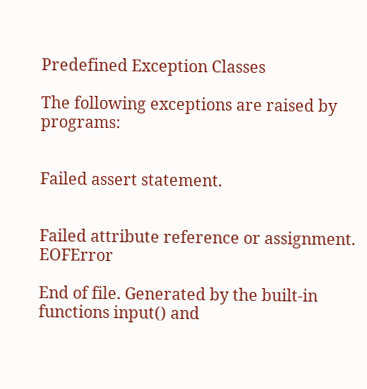Predefined Exception Classes

The following exceptions are raised by programs:


Failed assert statement.


Failed attribute reference or assignment. EOFError

End of file. Generated by the built-in functions input() and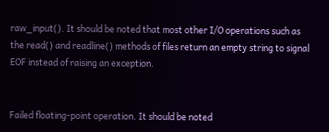raw_input(). It should be noted that most other I/O operations such as the read() and readline() methods of files return an empty string to signal EOF instead of raising an exception.


Failed floating-point operation. It should be noted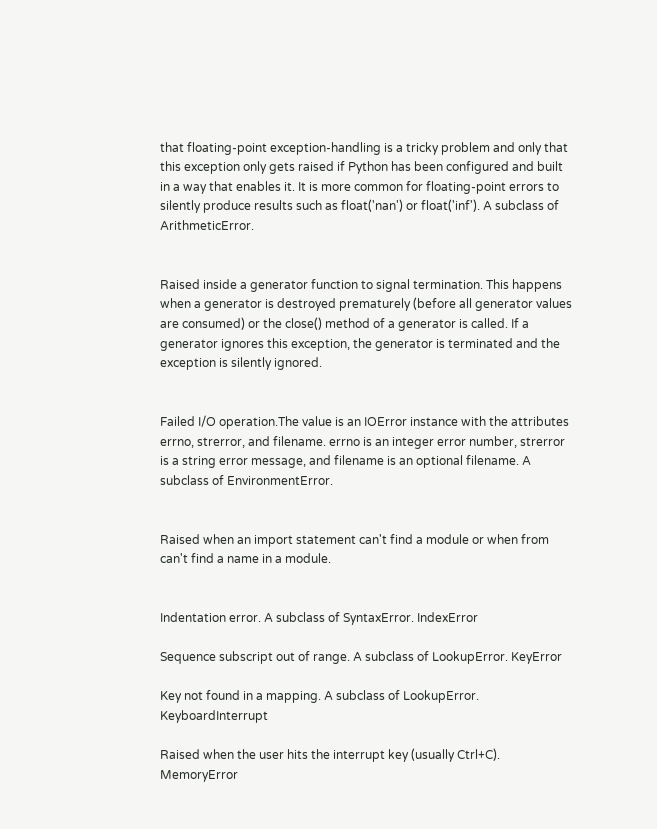that floating-point exception-handling is a tricky problem and only that this exception only gets raised if Python has been configured and built in a way that enables it. It is more common for floating-point errors to silently produce results such as float('nan') or float('inf'). A subclass of ArithmeticError.


Raised inside a generator function to signal termination. This happens when a generator is destroyed prematurely (before all generator values are consumed) or the close() method of a generator is called. If a generator ignores this exception, the generator is terminated and the exception is silently ignored.


Failed I/O operation.The value is an IOError instance with the attributes errno, strerror, and filename. errno is an integer error number, strerror is a string error message, and filename is an optional filename. A subclass of EnvironmentError.


Raised when an import statement can't find a module or when from can't find a name in a module.


Indentation error. A subclass of SyntaxError. IndexError

Sequence subscript out of range. A subclass of LookupError. KeyError

Key not found in a mapping. A subclass of LookupError. KeyboardInterrupt

Raised when the user hits the interrupt key (usually Ctrl+C). MemoryError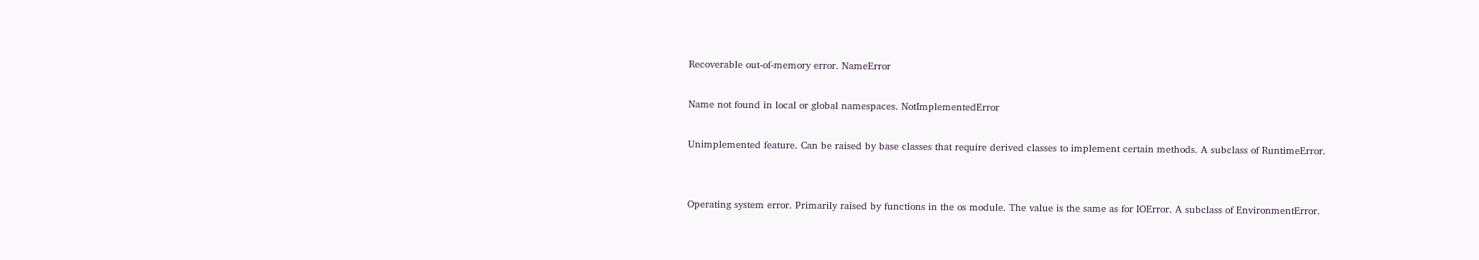Recoverable out-of-memory error. NameError

Name not found in local or global namespaces. NotImplementedError

Unimplemented feature. Can be raised by base classes that require derived classes to implement certain methods. A subclass of RuntimeError.


Operating system error. Primarily raised by functions in the os module. The value is the same as for IOError. A subclass of EnvironmentError.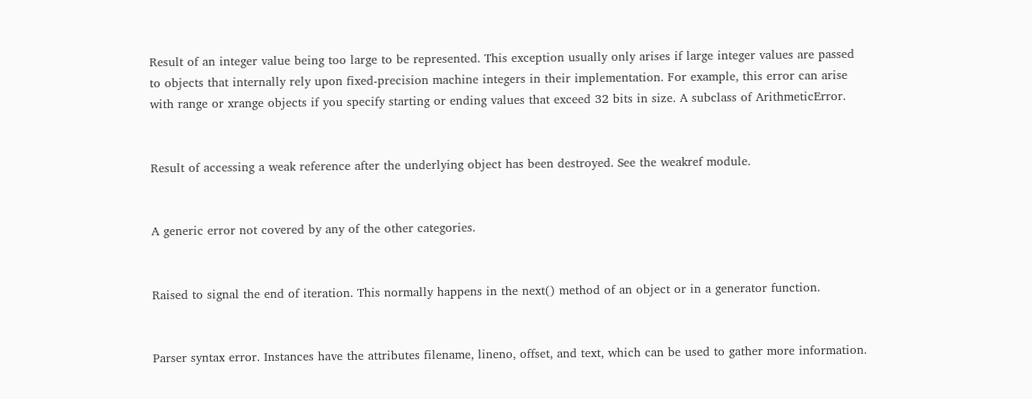Result of an integer value being too large to be represented. This exception usually only arises if large integer values are passed to objects that internally rely upon fixed-precision machine integers in their implementation. For example, this error can arise with range or xrange objects if you specify starting or ending values that exceed 32 bits in size. A subclass of ArithmeticError.


Result of accessing a weak reference after the underlying object has been destroyed. See the weakref module.


A generic error not covered by any of the other categories.


Raised to signal the end of iteration. This normally happens in the next() method of an object or in a generator function.


Parser syntax error. Instances have the attributes filename, lineno, offset, and text, which can be used to gather more information.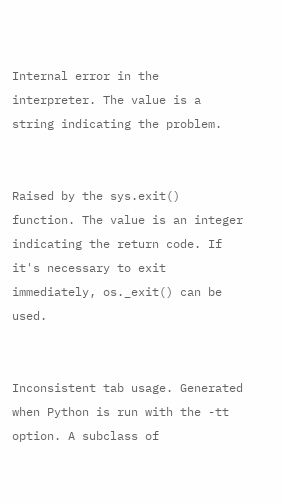Internal error in the interpreter. The value is a string indicating the problem.


Raised by the sys.exit() function. The value is an integer indicating the return code. If it's necessary to exit immediately, os._exit() can be used.


Inconsistent tab usage. Generated when Python is run with the -tt option. A subclass of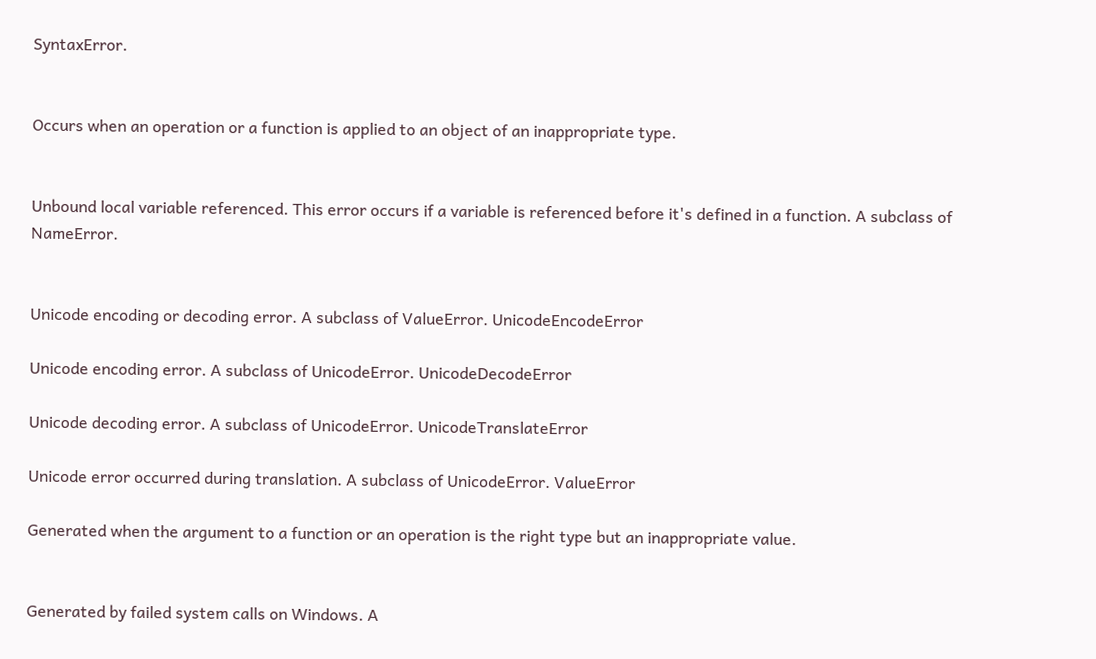SyntaxError.


Occurs when an operation or a function is applied to an object of an inappropriate type.


Unbound local variable referenced. This error occurs if a variable is referenced before it's defined in a function. A subclass of NameError.


Unicode encoding or decoding error. A subclass of ValueError. UnicodeEncodeError

Unicode encoding error. A subclass of UnicodeError. UnicodeDecodeError

Unicode decoding error. A subclass of UnicodeError. UnicodeTranslateError

Unicode error occurred during translation. A subclass of UnicodeError. ValueError

Generated when the argument to a function or an operation is the right type but an inappropriate value.


Generated by failed system calls on Windows. A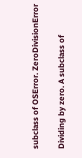subclass of OSError. ZeroDivisionError

Dividing by zero. A subclass of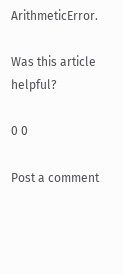ArithmeticError.

Was this article helpful?

0 0

Post a comment